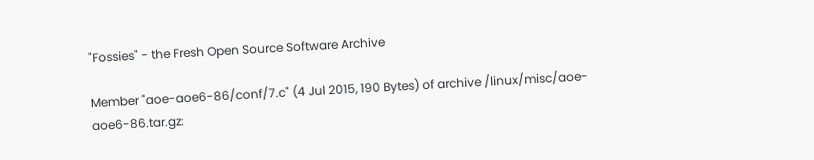"Fossies" - the Fresh Open Source Software Archive

Member "aoe-aoe6-86/conf/7.c" (4 Jul 2015, 190 Bytes) of archive /linux/misc/aoe-aoe6-86.tar.gz: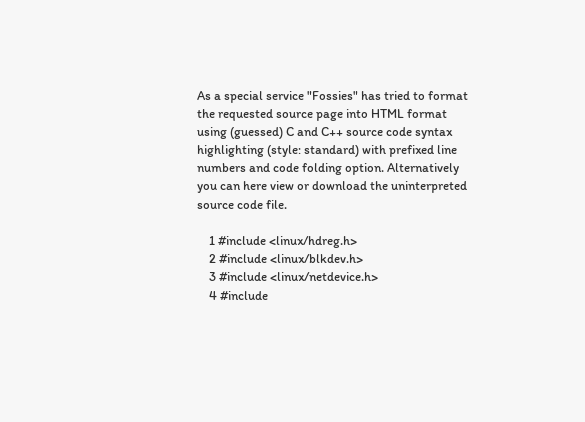As a special service "Fossies" has tried to format the requested source page into HTML format using (guessed) C and C++ source code syntax highlighting (style: standard) with prefixed line numbers and code folding option. Alternatively you can here view or download the uninterpreted source code file.

    1 #include <linux/hdreg.h>
    2 #include <linux/blkdev.h>
    3 #include <linux/netdevice.h>
    4 #include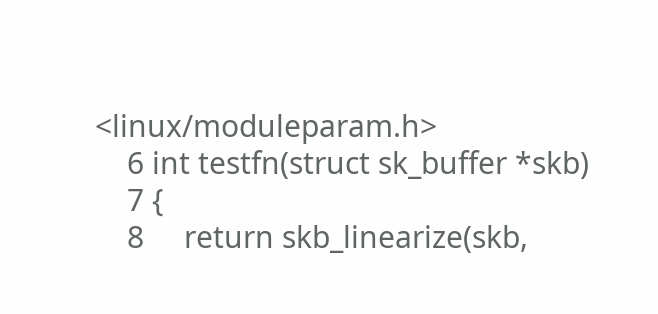<linux/moduleparam.h>
    6 int testfn(struct sk_buffer *skb)
    7 {
    8     return skb_linearize(skb,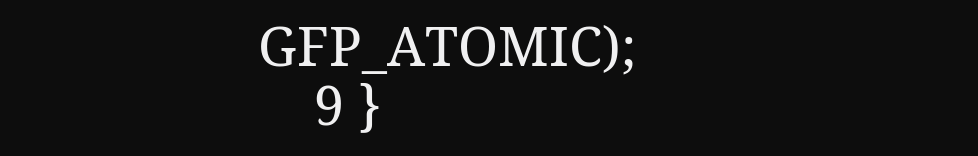GFP_ATOMIC);
    9 }